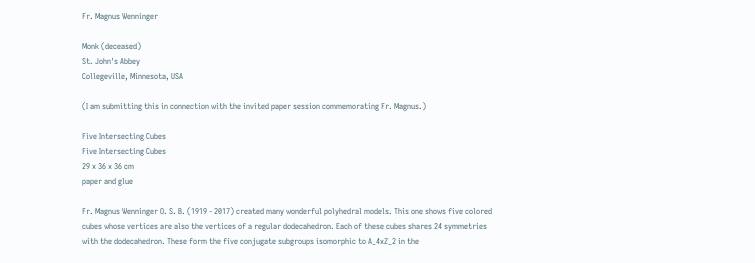Fr. Magnus Wenninger

Monk (deceased)
St. John's Abbey
Collegeville, Minnesota, USA

(I am submitting this in connection with the invited paper session commemorating Fr. Magnus.)

Five Intersecting Cubes
Five Intersecting Cubes
29 x 36 x 36 cm
paper and glue

Fr. Magnus Wenninger O. S. B. (1919 - 2017) created many wonderful polyhedral models. This one shows five colored cubes whose vertices are also the vertices of a regular dodecahedron. Each of these cubes shares 24 symmetries with the dodecahedron. These form the five conjugate subgroups isomorphic to A_4xZ_2 in the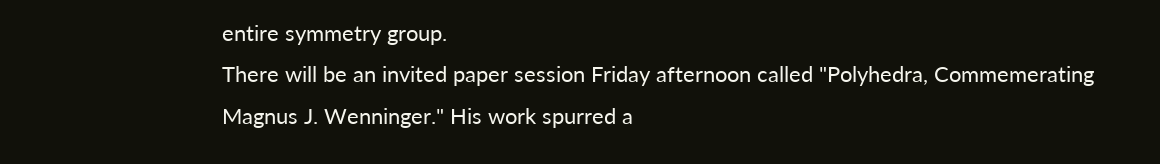entire symmetry group.
There will be an invited paper session Friday afternoon called "Polyhedra, Commemerating Magnus J. Wenninger." His work spurred a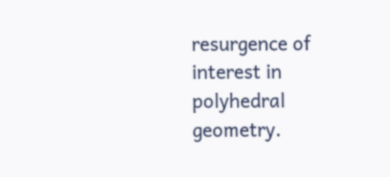resurgence of interest in polyhedral geometry.